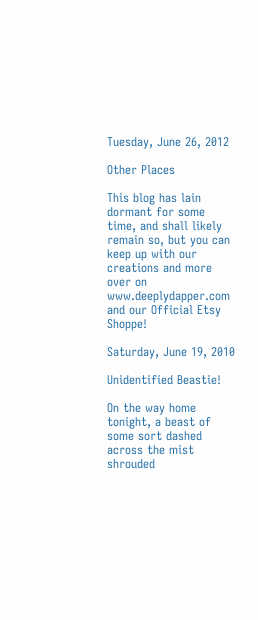Tuesday, June 26, 2012

Other Places

This blog has lain dormant for some time, and shall likely remain so, but you can keep up with our creations and more over on www.deeplydapper.com and our Official Etsy Shoppe!

Saturday, June 19, 2010

Unidentified Beastie!

On the way home tonight, a beast of some sort dashed across the mist shrouded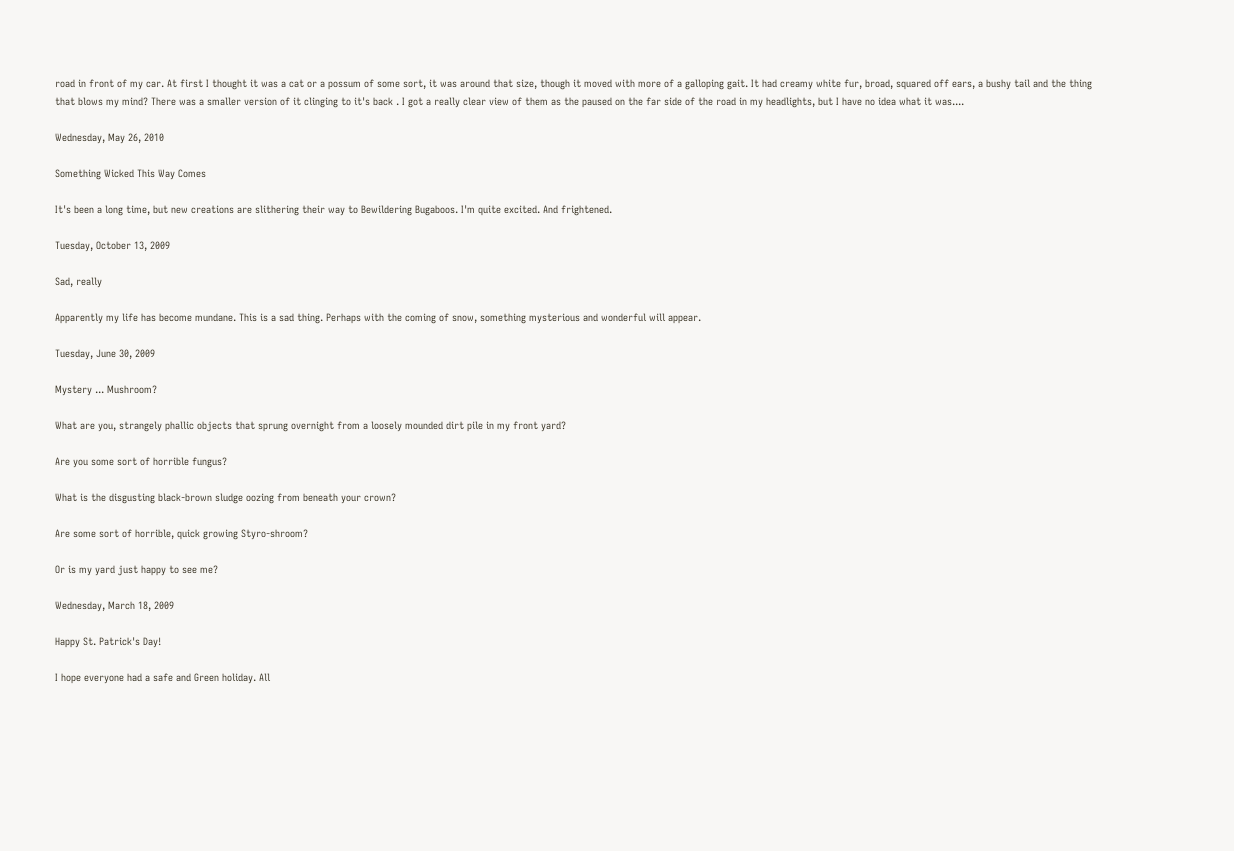road in front of my car. At first I thought it was a cat or a possum of some sort, it was around that size, though it moved with more of a galloping gait. It had creamy white fur, broad, squared off ears, a bushy tail and the thing that blows my mind? There was a smaller version of it clinging to it's back . I got a really clear view of them as the paused on the far side of the road in my headlights, but I have no idea what it was....

Wednesday, May 26, 2010

Something Wicked This Way Comes

It's been a long time, but new creations are slithering their way to Bewildering Bugaboos. I'm quite excited. And frightened.

Tuesday, October 13, 2009

Sad, really

Apparently my life has become mundane. This is a sad thing. Perhaps with the coming of snow, something mysterious and wonderful will appear.

Tuesday, June 30, 2009

Mystery ... Mushroom?

What are you, strangely phallic objects that sprung overnight from a loosely mounded dirt pile in my front yard?

Are you some sort of horrible fungus?

What is the disgusting black-brown sludge oozing from beneath your crown?

Are some sort of horrible, quick growing Styro-shroom?

Or is my yard just happy to see me?

Wednesday, March 18, 2009

Happy St. Patrick's Day!

I hope everyone had a safe and Green holiday. All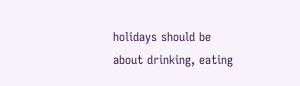holidays should be about drinking, eating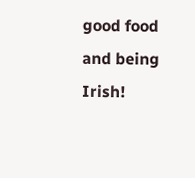good food and being Irish!